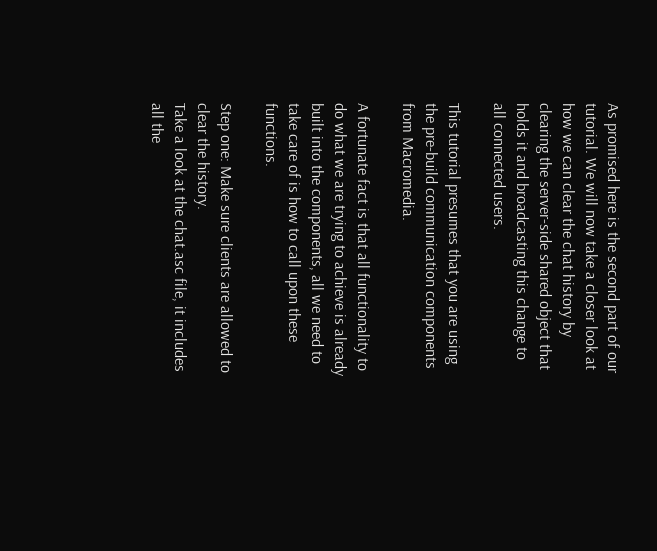As promised here is the second part of our tutorial. We will now take a closer look at how we can clear the chat history by clearing the server-side shared object that holds it and broadcasting this change to all connected users.

This tutorial presumes that you are using the pre-build communication components from Macromedia.

A fortunate fact is that all functionality to do what we are trying to achieve is already built into the components, all we need to take care of is how to call upon these functions.

Step one: Make sure clients are allowed to clear the history.
Take a look at the chat.asc file, it includes all the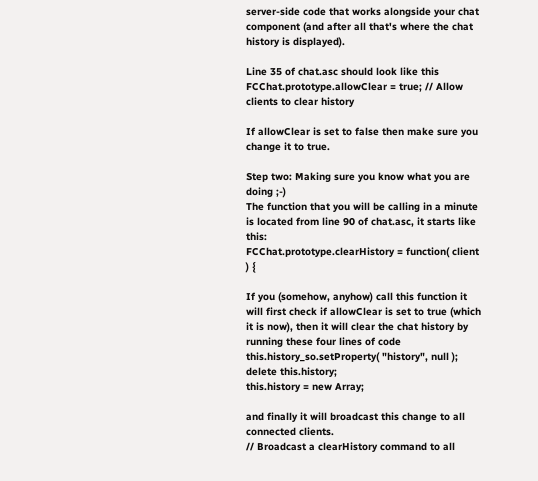server-side code that works alongside your chat component (and after all that's where the chat history is displayed).

Line 35 of chat.asc should look like this
FCChat.prototype.allowClear = true; // Allow clients to clear history

If allowClear is set to false then make sure you change it to true.

Step two: Making sure you know what you are doing ;-)
The function that you will be calling in a minute is located from line 90 of chat.asc, it starts like this:
FCChat.prototype.clearHistory = function( client ) {

If you (somehow, anyhow) call this function it will first check if allowClear is set to true (which it is now), then it will clear the chat history by running these four lines of code
this.history_so.setProperty( "history", null );
delete this.history;
this.history = new Array;

and finally it will broadcast this change to all connected clients.
// Broadcast a clearHistory command to all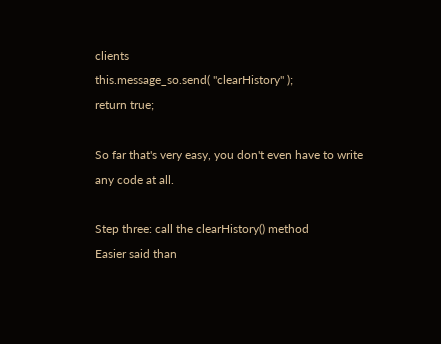clients
this.message_so.send( "clearHistory" );
return true;

So far that's very easy, you don't even have to write any code at all.

Step three: call the clearHistory() method
Easier said than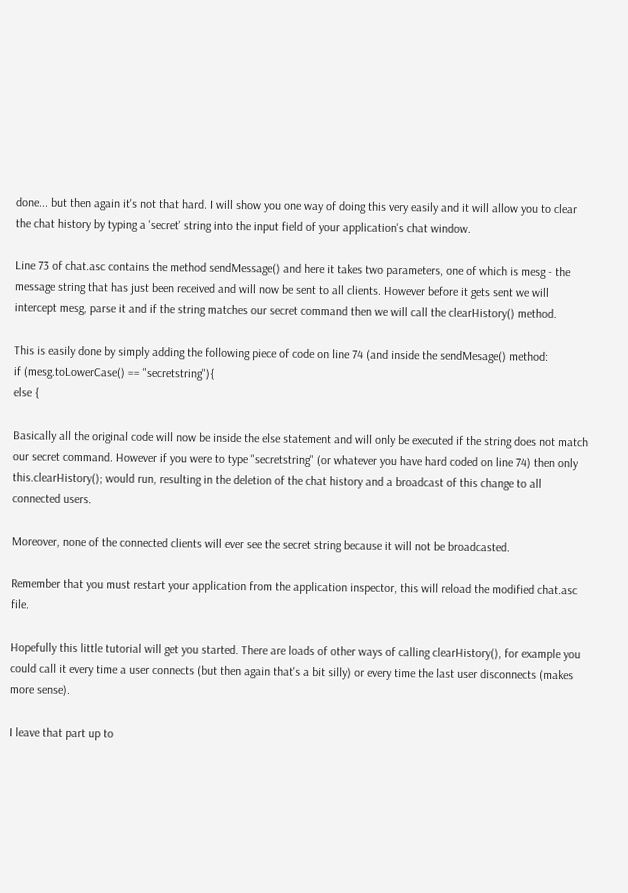done... but then again it's not that hard. I will show you one way of doing this very easily and it will allow you to clear the chat history by typing a 'secret' string into the input field of your application's chat window.

Line 73 of chat.asc contains the method sendMessage() and here it takes two parameters, one of which is mesg - the message string that has just been received and will now be sent to all clients. However before it gets sent we will intercept mesg, parse it and if the string matches our secret command then we will call the clearHistory() method.

This is easily done by simply adding the following piece of code on line 74 (and inside the sendMesage() method:
if (mesg.toLowerCase() == "secretstring"){
else {

Basically all the original code will now be inside the else statement and will only be executed if the string does not match our secret command. However if you were to type "secretstring" (or whatever you have hard coded on line 74) then only this.clearHistory(); would run, resulting in the deletion of the chat history and a broadcast of this change to all connected users.

Moreover, none of the connected clients will ever see the secret string because it will not be broadcasted.

Remember that you must restart your application from the application inspector, this will reload the modified chat.asc file.

Hopefully this little tutorial will get you started. There are loads of other ways of calling clearHistory(), for example you could call it every time a user connects (but then again that's a bit silly) or every time the last user disconnects (makes more sense).

I leave that part up to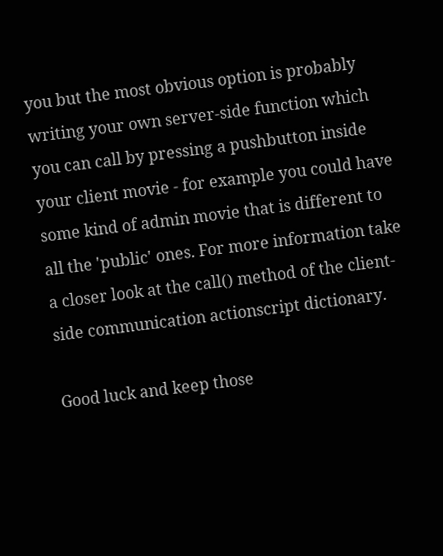you but the most obvious option is probably writing your own server-side function which you can call by pressing a pushbutton inside your client movie - for example you could have some kind of admin movie that is different to all the 'public' ones. For more information take a closer look at the call() method of the client-side communication actionscript dictionary.

Good luck and keep those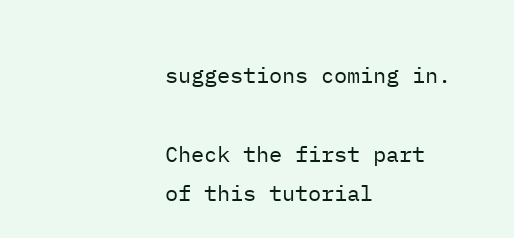suggestions coming in.

Check the first part of this tutorial